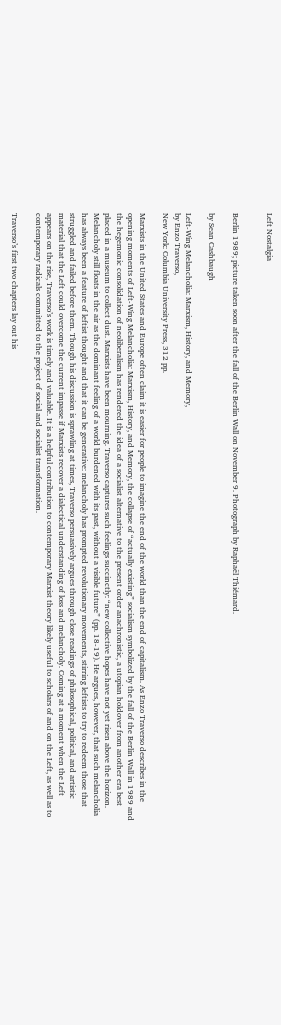Left Nostalgia


Berlin 1989; picture taken soon after the fall of the Berlin Wall on November 9. Photograph by Raphaël Thiémard.

by Sean Cashbaugh

Left-Wing Melancholia: Marxism, History, and Memory,
by Enzo Traverso,
New York: Columbia University Press, 312 pp.

Marxists in the United States and Europe often claim it is easier for people to imagine the end of the world than the end of capitalism. As Enzo Traverso describes in the opening moments of Left-Wing Melancholia: Marxism, History, and Memory, the collapse of “actually existing” socialism symbolized by the fall of the Berlin Wall in 1989 and the hegemonic consolidation of neoliberalism has rendered the idea of a socialist alternative to the present order anachronistic, a utopian holdover from another era best placed in a museum to collect dust. Marxists have been mourning. Traverso captures such feelings succinctly: “new collective hopes have not yet risen above the horizon. Melancholy still floats in the air as the dominant feeling of a world burdened with its past, without a visible future” (pp. 18-19). He argues, however, that such melancholia has always been a feature of leftist thought and that it can be generative: melancholy has prompted revolutionary movements, stirring leftists to try to redeem those that struggled and failed before them. Though his discussion is sprawling at times, Traverso persuasively argues through close readings of philosophical, political, and artistic material that the Left could overcome the current impasse if Marxists recover a dialectical understanding of loss and melancholy. Coming at a moment when the Left appears on the rise, Traverso’s work is timely and valuable. It is a helpful contribution to contemporary Marxist theory likely useful to scholars of and on the Left, as well as to contemporary radicals committed to the project of social and socialist transformation.

Traverso’s first two chapters lay out his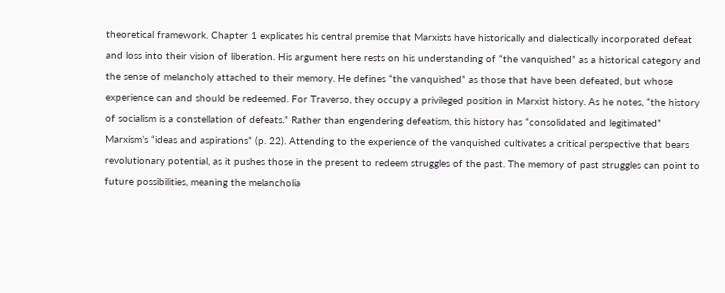theoretical framework. Chapter 1 explicates his central premise that Marxists have historically and dialectically incorporated defeat and loss into their vision of liberation. His argument here rests on his understanding of “the vanquished” as a historical category and the sense of melancholy attached to their memory. He defines “the vanquished” as those that have been defeated, but whose experience can and should be redeemed. For Traverso, they occupy a privileged position in Marxist history. As he notes, “the history of socialism is a constellation of defeats.” Rather than engendering defeatism, this history has “consolidated and legitimated” Marxism’s “ideas and aspirations” (p. 22). Attending to the experience of the vanquished cultivates a critical perspective that bears revolutionary potential, as it pushes those in the present to redeem struggles of the past. The memory of past struggles can point to future possibilities, meaning the melancholia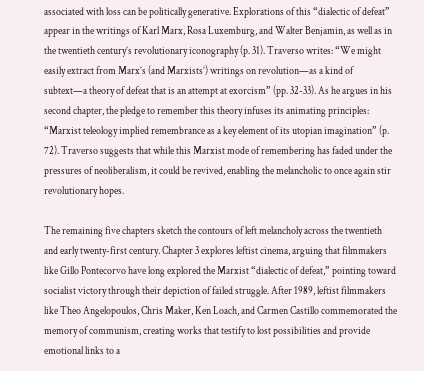associated with loss can be politically generative. Explorations of this “dialectic of defeat” appear in the writings of Karl Marx, Rosa Luxemburg, and Walter Benjamin, as well as in the twentieth century’s revolutionary iconography (p. 31). Traverso writes: “We might easily extract from Marx’s (and Marxists’) writings on revolution—as a kind of subtext—a theory of defeat that is an attempt at exorcism” (pp. 32-33). As he argues in his second chapter, the pledge to remember this theory infuses its animating principles: “Marxist teleology implied remembrance as a key element of its utopian imagination” (p. 72). Traverso suggests that while this Marxist mode of remembering has faded under the pressures of neoliberalism, it could be revived, enabling the melancholic to once again stir revolutionary hopes.

The remaining five chapters sketch the contours of left melancholy across the twentieth and early twenty-first century. Chapter 3 explores leftist cinema, arguing that filmmakers like Gillo Pontecorvo have long explored the Marxist “dialectic of defeat,” pointing toward socialist victory through their depiction of failed struggle. After 1989, leftist filmmakers like Theo Angelopoulos, Chris Maker, Ken Loach, and Carmen Castillo commemorated the memory of communism, creating works that testify to lost possibilities and provide emotional links to a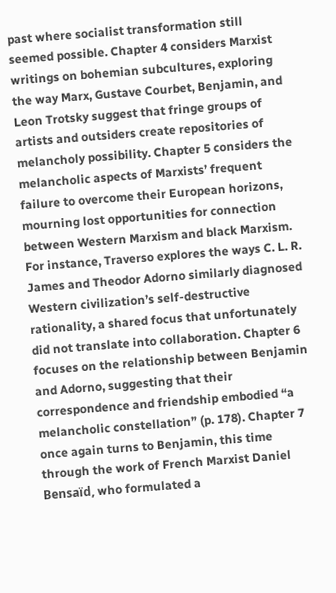past where socialist transformation still seemed possible. Chapter 4 considers Marxist writings on bohemian subcultures, exploring the way Marx, Gustave Courbet, Benjamin, and Leon Trotsky suggest that fringe groups of artists and outsiders create repositories of melancholy possibility. Chapter 5 considers the melancholic aspects of Marxists’ frequent failure to overcome their European horizons, mourning lost opportunities for connection between Western Marxism and black Marxism. For instance, Traverso explores the ways C. L. R. James and Theodor Adorno similarly diagnosed Western civilization’s self-destructive rationality, a shared focus that unfortunately did not translate into collaboration. Chapter 6 focuses on the relationship between Benjamin and Adorno, suggesting that their correspondence and friendship embodied “a melancholic constellation” (p. 178). Chapter 7 once again turns to Benjamin, this time through the work of French Marxist Daniel Bensaïd, who formulated a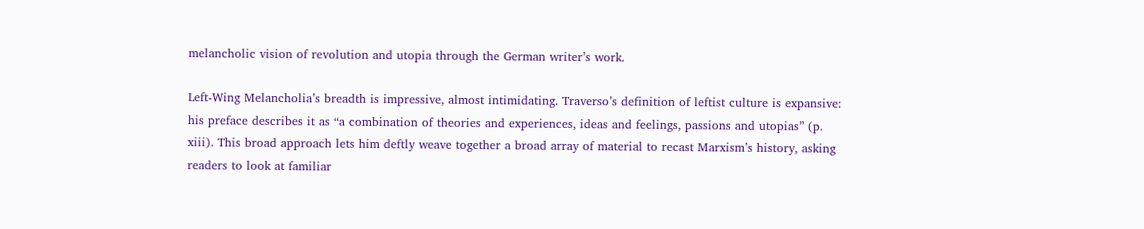melancholic vision of revolution and utopia through the German writer’s work.

Left-Wing Melancholia’s breadth is impressive, almost intimidating. Traverso’s definition of leftist culture is expansive: his preface describes it as “a combination of theories and experiences, ideas and feelings, passions and utopias” (p. xiii). This broad approach lets him deftly weave together a broad array of material to recast Marxism’s history, asking readers to look at familiar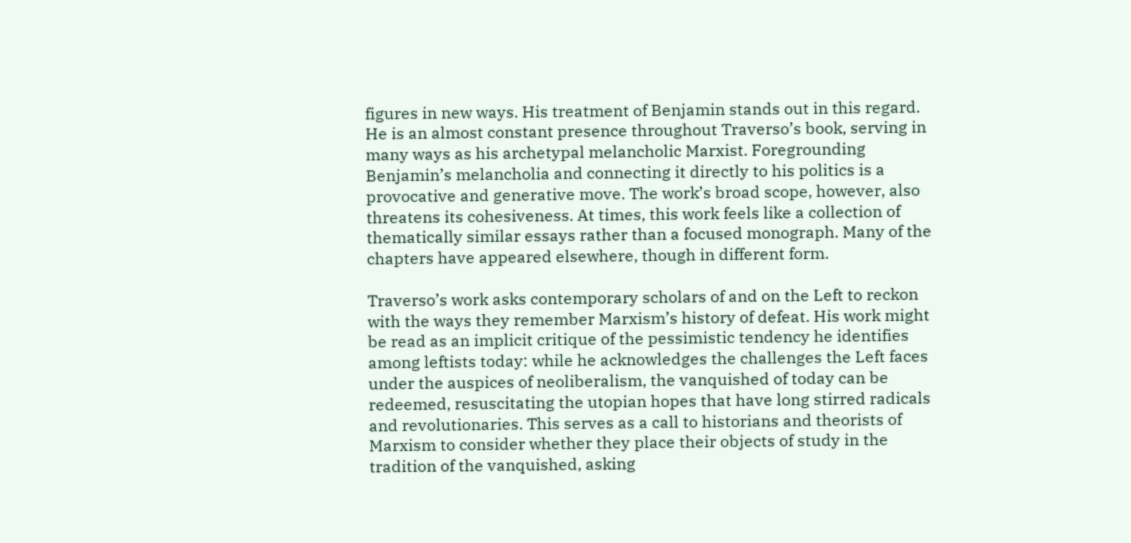figures in new ways. His treatment of Benjamin stands out in this regard. He is an almost constant presence throughout Traverso’s book, serving in many ways as his archetypal melancholic Marxist. Foregrounding Benjamin’s melancholia and connecting it directly to his politics is a provocative and generative move. The work’s broad scope, however, also threatens its cohesiveness. At times, this work feels like a collection of thematically similar essays rather than a focused monograph. Many of the chapters have appeared elsewhere, though in different form.

Traverso’s work asks contemporary scholars of and on the Left to reckon with the ways they remember Marxism’s history of defeat. His work might be read as an implicit critique of the pessimistic tendency he identifies among leftists today: while he acknowledges the challenges the Left faces under the auspices of neoliberalism, the vanquished of today can be redeemed, resuscitating the utopian hopes that have long stirred radicals and revolutionaries. This serves as a call to historians and theorists of Marxism to consider whether they place their objects of study in the tradition of the vanquished, asking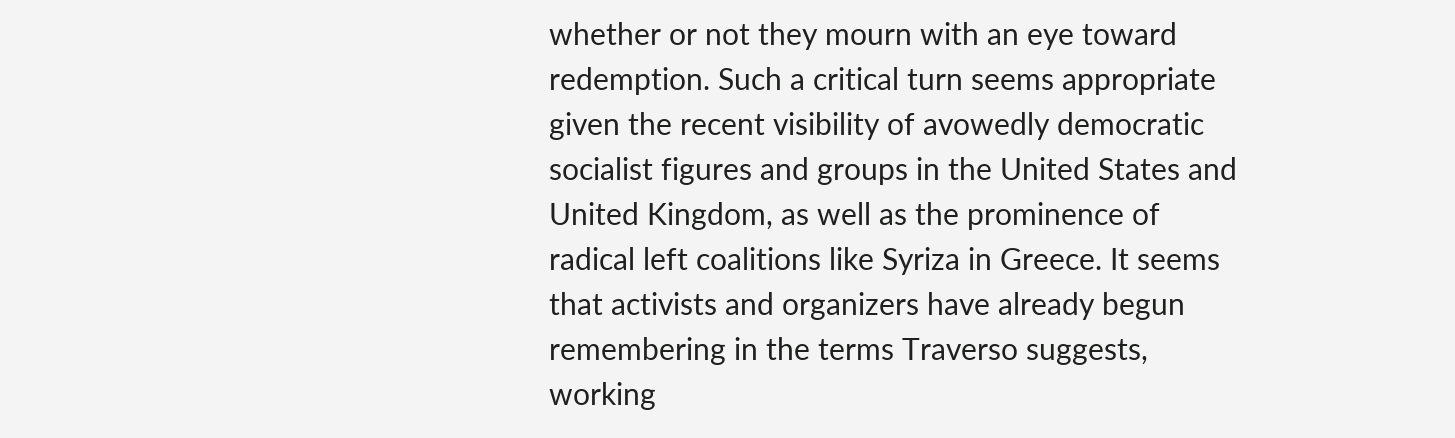whether or not they mourn with an eye toward redemption. Such a critical turn seems appropriate given the recent visibility of avowedly democratic socialist figures and groups in the United States and United Kingdom, as well as the prominence of radical left coalitions like Syriza in Greece. It seems that activists and organizers have already begun remembering in the terms Traverso suggests, working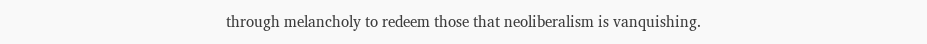through melancholy to redeem those that neoliberalism is vanquishing.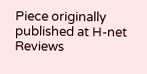Piece originally published at H-net Reviews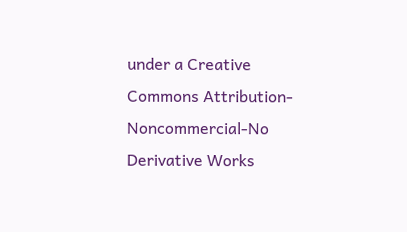under a Creative Commons Attribution-Noncommercial-No Derivative Works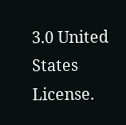3.0 United States License.